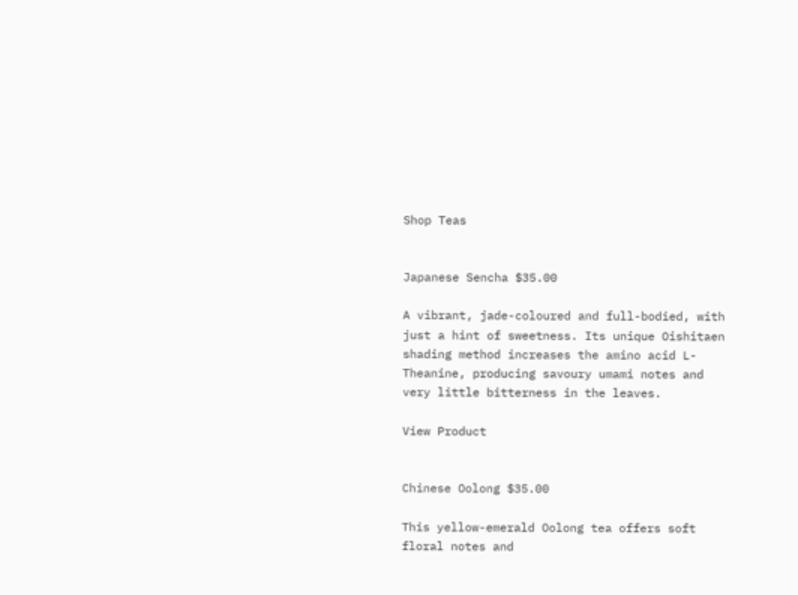Shop Teas


Japanese Sencha $35.00

A vibrant, jade-coloured and full-bodied, with just a hint of sweetness. Its unique Oishitaen shading method increases the amino acid L-Theanine, producing savoury umami notes and very little bitterness in the leaves.

View Product


Chinese Oolong $35.00

This yellow-emerald Oolong tea offers soft floral notes and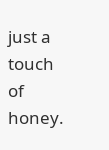just a touch of honey.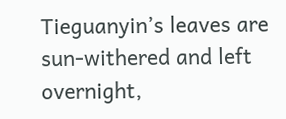Tieguanyin’s leaves are sun-withered and left overnight,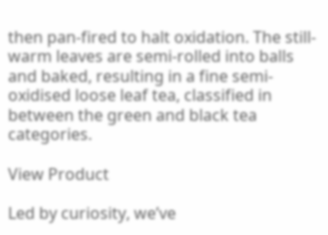then pan-fired to halt oxidation. The still-warm leaves are semi-rolled into balls and baked, resulting in a fine semi-oxidised loose leaf tea, classified in between the green and black tea categories.

View Product

Led by curiosity, we’ve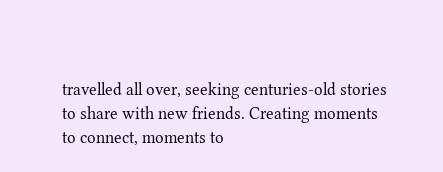travelled all over, seeking centuries-old stories to share with new friends. Creating moments to connect, moments to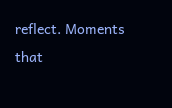reflect. Moments that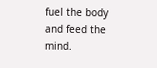fuel the body and feed the mind.